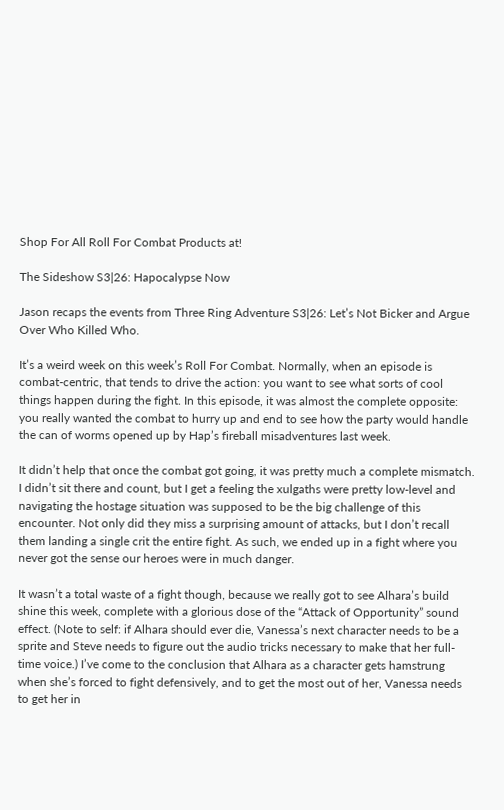Shop For All Roll For Combat Products at!

The Sideshow S3|26: Hapocalypse Now

Jason recaps the events from Three Ring Adventure S3|26: Let’s Not Bicker and Argue Over Who Killed Who.

It’s a weird week on this week’s Roll For Combat. Normally, when an episode is combat-centric, that tends to drive the action: you want to see what sorts of cool things happen during the fight. In this episode, it was almost the complete opposite: you really wanted the combat to hurry up and end to see how the party would handle the can of worms opened up by Hap’s fireball misadventures last week.

It didn’t help that once the combat got going, it was pretty much a complete mismatch. I didn’t sit there and count, but I get a feeling the xulgaths were pretty low-level and navigating the hostage situation was supposed to be the big challenge of this encounter. Not only did they miss a surprising amount of attacks, but I don’t recall them landing a single crit the entire fight. As such, we ended up in a fight where you never got the sense our heroes were in much danger.

It wasn’t a total waste of a fight though, because we really got to see Alhara’s build shine this week, complete with a glorious dose of the “Attack of Opportunity” sound effect. (Note to self: if Alhara should ever die, Vanessa’s next character needs to be a sprite and Steve needs to figure out the audio tricks necessary to make that her full-time voice.) I’ve come to the conclusion that Alhara as a character gets hamstrung when she’s forced to fight defensively, and to get the most out of her, Vanessa needs to get her in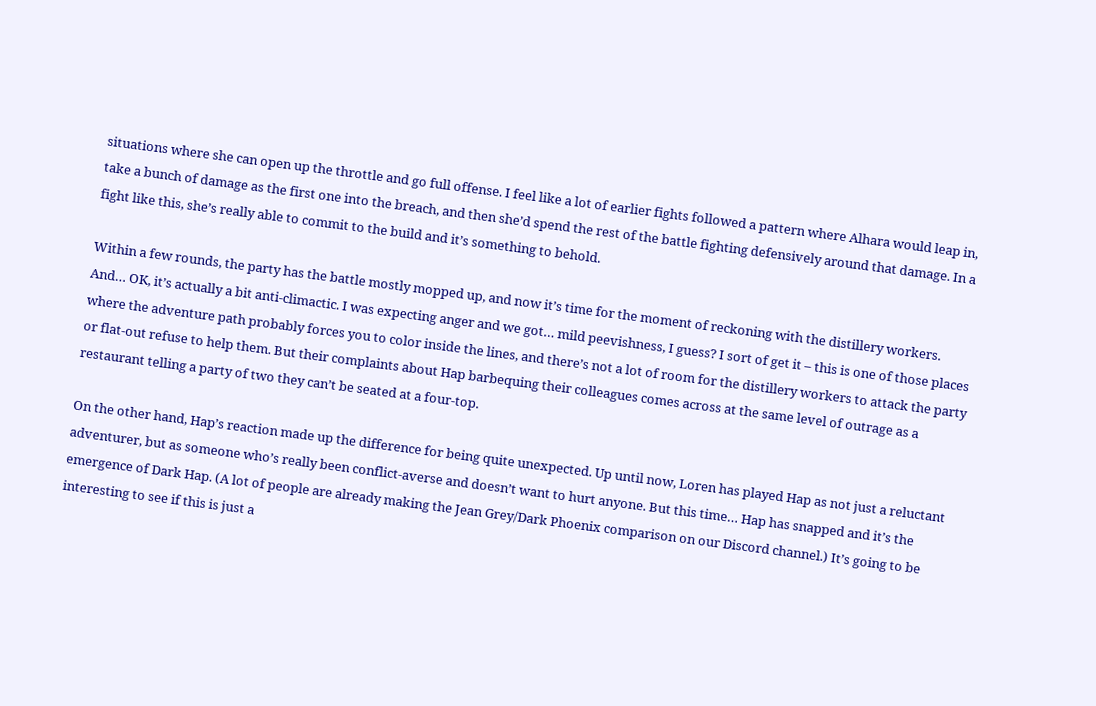situations where she can open up the throttle and go full offense. I feel like a lot of earlier fights followed a pattern where Alhara would leap in, take a bunch of damage as the first one into the breach, and then she’d spend the rest of the battle fighting defensively around that damage. In a fight like this, she’s really able to commit to the build and it’s something to behold.

Within a few rounds, the party has the battle mostly mopped up, and now it’s time for the moment of reckoning with the distillery workers. And… OK, it’s actually a bit anti-climactic. I was expecting anger and we got… mild peevishness, I guess? I sort of get it – this is one of those places where the adventure path probably forces you to color inside the lines, and there’s not a lot of room for the distillery workers to attack the party or flat-out refuse to help them. But their complaints about Hap barbequing their colleagues comes across at the same level of outrage as a restaurant telling a party of two they can’t be seated at a four-top.

On the other hand, Hap’s reaction made up the difference for being quite unexpected. Up until now, Loren has played Hap as not just a reluctant adventurer, but as someone who’s really been conflict-averse and doesn’t want to hurt anyone. But this time… Hap has snapped and it’s the emergence of Dark Hap. (A lot of people are already making the Jean Grey/Dark Phoenix comparison on our Discord channel.) It’s going to be interesting to see if this is just a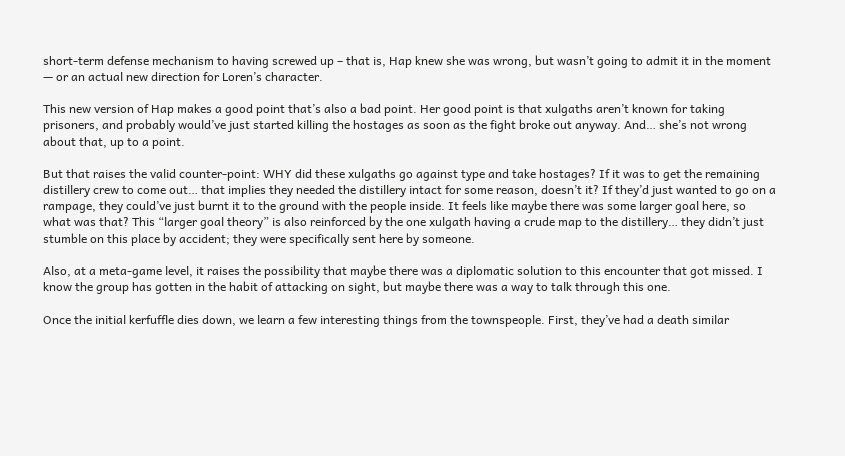short-term defense mechanism to having screwed up – that is, Hap knew she was wrong, but wasn’t going to admit it in the moment — or an actual new direction for Loren’s character.

This new version of Hap makes a good point that’s also a bad point. Her good point is that xulgaths aren’t known for taking prisoners, and probably would’ve just started killing the hostages as soon as the fight broke out anyway. And… she’s not wrong about that, up to a point.

But that raises the valid counter-point: WHY did these xulgaths go against type and take hostages? If it was to get the remaining distillery crew to come out… that implies they needed the distillery intact for some reason, doesn’t it? If they’d just wanted to go on a rampage, they could’ve just burnt it to the ground with the people inside. It feels like maybe there was some larger goal here, so what was that? This “larger goal theory” is also reinforced by the one xulgath having a crude map to the distillery… they didn’t just stumble on this place by accident; they were specifically sent here by someone.

Also, at a meta-game level, it raises the possibility that maybe there was a diplomatic solution to this encounter that got missed. I know the group has gotten in the habit of attacking on sight, but maybe there was a way to talk through this one.

Once the initial kerfuffle dies down, we learn a few interesting things from the townspeople. First, they’ve had a death similar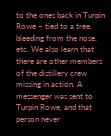to the ones back in Turpin Rowe – tied to a tree, bleeding from the nose, etc. We also learn that there are other members of the distillery crew missing in action. A messenger was sent to Turpin Rowe, and that person never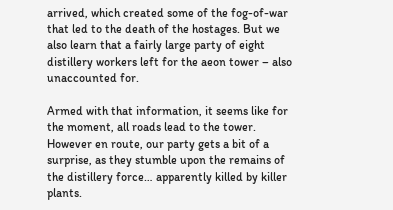arrived, which created some of the fog-of-war that led to the death of the hostages. But we also learn that a fairly large party of eight distillery workers left for the aeon tower – also unaccounted for.

Armed with that information, it seems like for the moment, all roads lead to the tower. However en route, our party gets a bit of a surprise, as they stumble upon the remains of the distillery force… apparently killed by killer plants.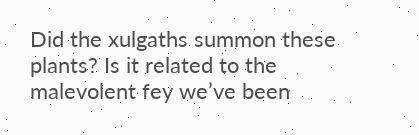Did the xulgaths summon these plants? Is it related to the malevolent fey we’ve been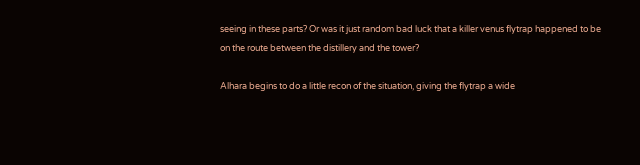seeing in these parts? Or was it just random bad luck that a killer venus flytrap happened to be on the route between the distillery and the tower?

Alhara begins to do a little recon of the situation, giving the flytrap a wide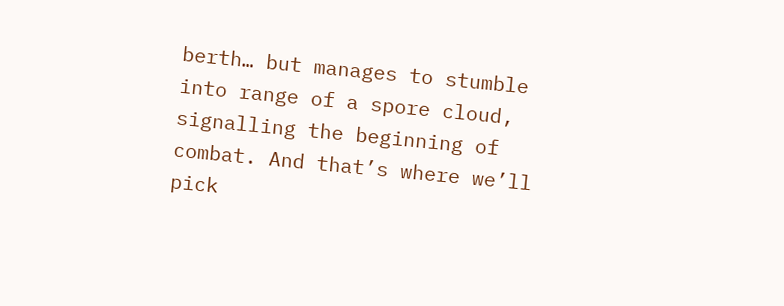berth… but manages to stumble into range of a spore cloud, signalling the beginning of combat. And that’s where we’ll pick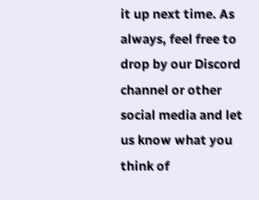it up next time. As always, feel free to drop by our Discord channel or other social media and let us know what you think of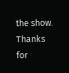the show. Thanks for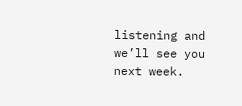listening and we’ll see you next week.